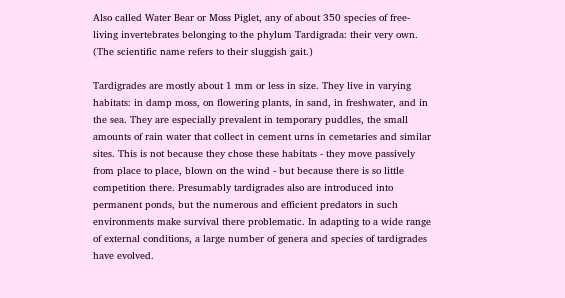Also called Water Bear or Moss Piglet, any of about 350 species of free-living invertebrates belonging to the phylum Tardigrada: their very own. (The scientific name refers to their sluggish gait.)

Tardigrades are mostly about 1 mm or less in size. They live in varying habitats: in damp moss, on flowering plants, in sand, in freshwater, and in the sea. They are especially prevalent in temporary puddles, the small amounts of rain water that collect in cement urns in cemetaries and similar sites. This is not because they chose these habitats - they move passively from place to place, blown on the wind - but because there is so little competition there. Presumably tardigrades also are introduced into permanent ponds, but the numerous and efficient predators in such environments make survival there problematic. In adapting to a wide range of external conditions, a large number of genera and species of tardigrades have evolved.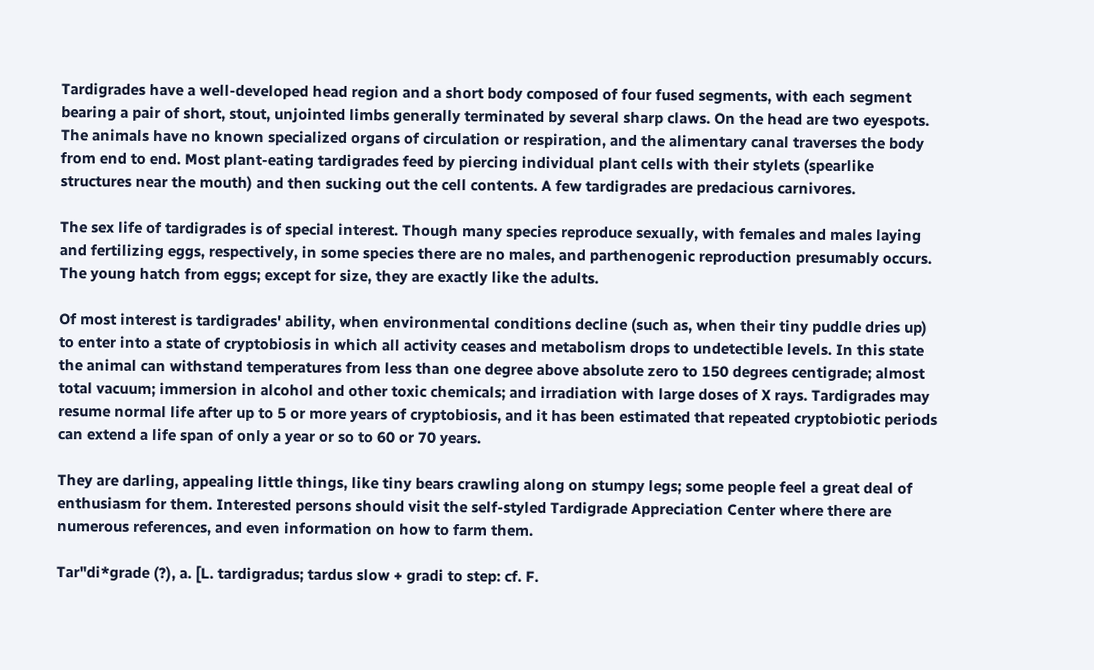Tardigrades have a well-developed head region and a short body composed of four fused segments, with each segment bearing a pair of short, stout, unjointed limbs generally terminated by several sharp claws. On the head are two eyespots. The animals have no known specialized organs of circulation or respiration, and the alimentary canal traverses the body from end to end. Most plant-eating tardigrades feed by piercing individual plant cells with their stylets (spearlike structures near the mouth) and then sucking out the cell contents. A few tardigrades are predacious carnivores.

The sex life of tardigrades is of special interest. Though many species reproduce sexually, with females and males laying and fertilizing eggs, respectively, in some species there are no males, and parthenogenic reproduction presumably occurs. The young hatch from eggs; except for size, they are exactly like the adults.

Of most interest is tardigrades' ability, when environmental conditions decline (such as, when their tiny puddle dries up) to enter into a state of cryptobiosis in which all activity ceases and metabolism drops to undetectible levels. In this state the animal can withstand temperatures from less than one degree above absolute zero to 150 degrees centigrade; almost total vacuum; immersion in alcohol and other toxic chemicals; and irradiation with large doses of X rays. Tardigrades may resume normal life after up to 5 or more years of cryptobiosis, and it has been estimated that repeated cryptobiotic periods can extend a life span of only a year or so to 60 or 70 years.

They are darling, appealing little things, like tiny bears crawling along on stumpy legs; some people feel a great deal of enthusiasm for them. Interested persons should visit the self-styled Tardigrade Appreciation Center where there are numerous references, and even information on how to farm them.

Tar"di*grade (?), a. [L. tardigradus; tardus slow + gradi to step: cf. F.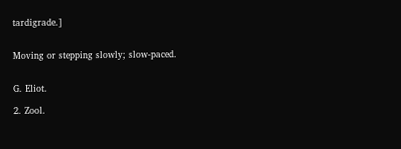tardigrade.]


Moving or stepping slowly; slow-paced.


G. Eliot.

2. Zool.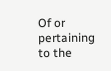Of or pertaining to the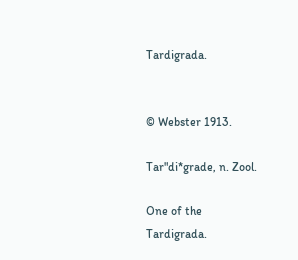Tardigrada.


© Webster 1913.

Tar"di*grade, n. Zool.

One of the Tardigrada.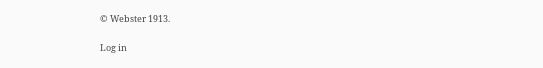© Webster 1913.

Log in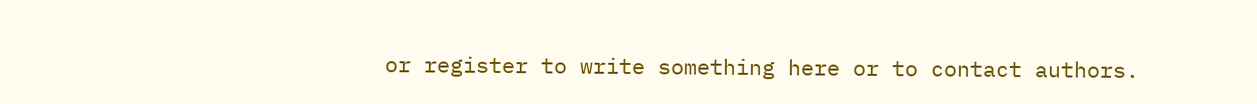or register to write something here or to contact authors.